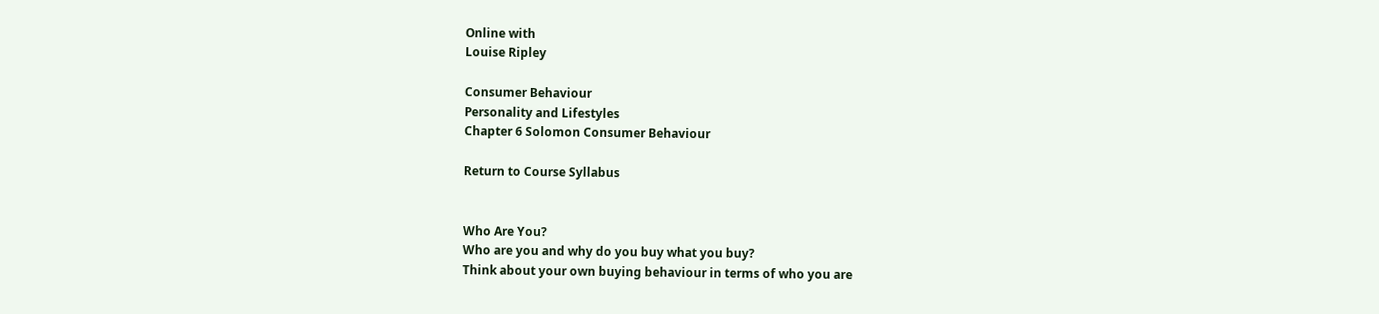Online with
Louise Ripley

Consumer Behaviour
Personality and Lifestyles
Chapter 6 Solomon Consumer Behaviour

Return to Course Syllabus


Who Are You?
Who are you and why do you buy what you buy?
Think about your own buying behaviour in terms of who you are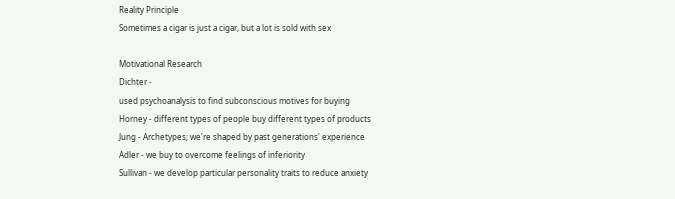Reality Principle
Sometimes a cigar is just a cigar, but a lot is sold with sex

Motivational Research
Dichter -
used psychoanalysis to find subconscious motives for buying
Horney - different types of people buy different types of products
Jung - Archetypes; we're shaped by past generations' experience
Adler - we buy to overcome feelings of inferiority
Sullivan - we develop particular personality traits to reduce anxiety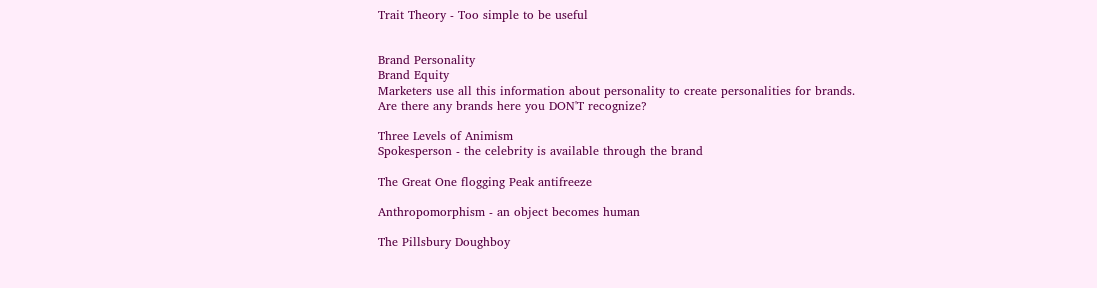Trait Theory - Too simple to be useful


Brand Personality
Brand Equity
Marketers use all this information about personality to create personalities for brands.
Are there any brands here you DON'T recognize?

Three Levels of Animism
Spokesperson - the celebrity is available through the brand

The Great One flogging Peak antifreeze

Anthropomorphism - an object becomes human

The Pillsbury Doughboy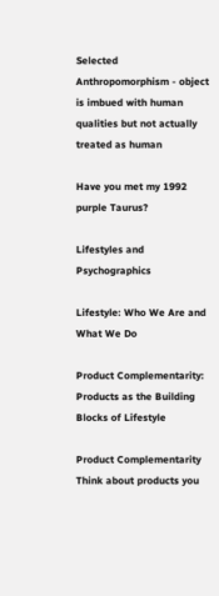Selected Anthropomorphism - object is imbued with human qualities but not actually treated as human

Have you met my 1992 purple Taurus?

Lifestyles and Psychographics

Lifestyle: Who We Are and What We Do

Product Complementarity: Products as the Building Blocks of Lifestyle

Product Complementarity
Think about products you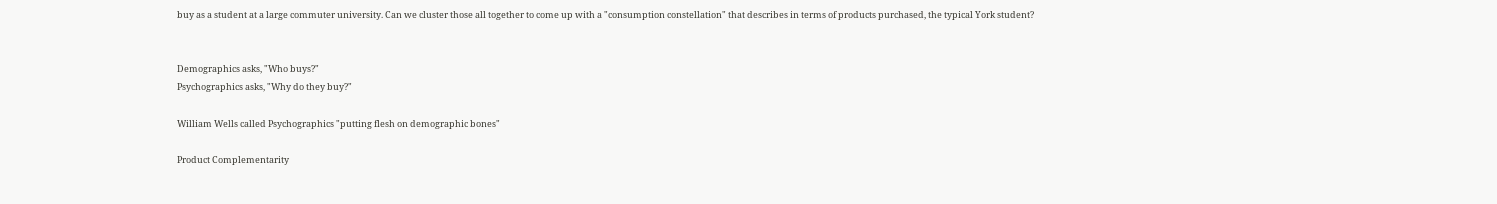buy as a student at a large commuter university. Can we cluster those all together to come up with a "consumption constellation" that describes in terms of products purchased, the typical York student?


Demographics asks, "Who buys?"
Psychographics asks, "Why do they buy?"

William Wells called Psychographics "putting flesh on demographic bones"

Product Complementarity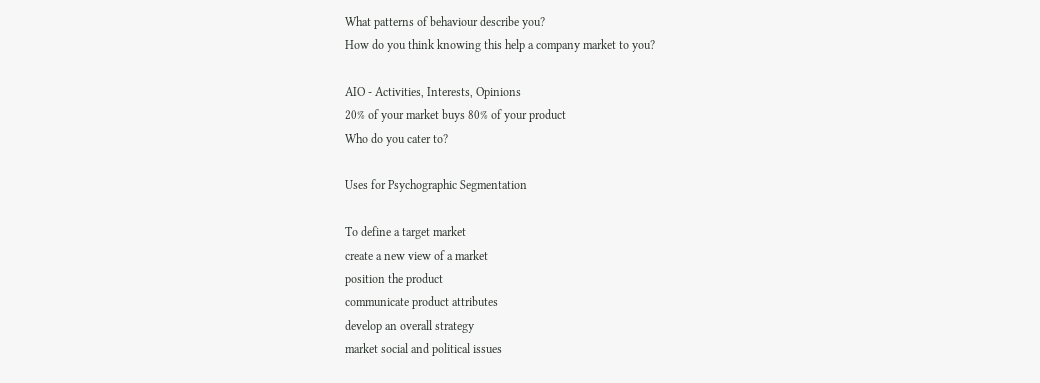What patterns of behaviour describe you?
How do you think knowing this help a company market to you?

AIO - Activities, Interests, Opinions
20% of your market buys 80% of your product
Who do you cater to?

Uses for Psychographic Segmentation

To define a target market
create a new view of a market
position the product
communicate product attributes
develop an overall strategy
market social and political issues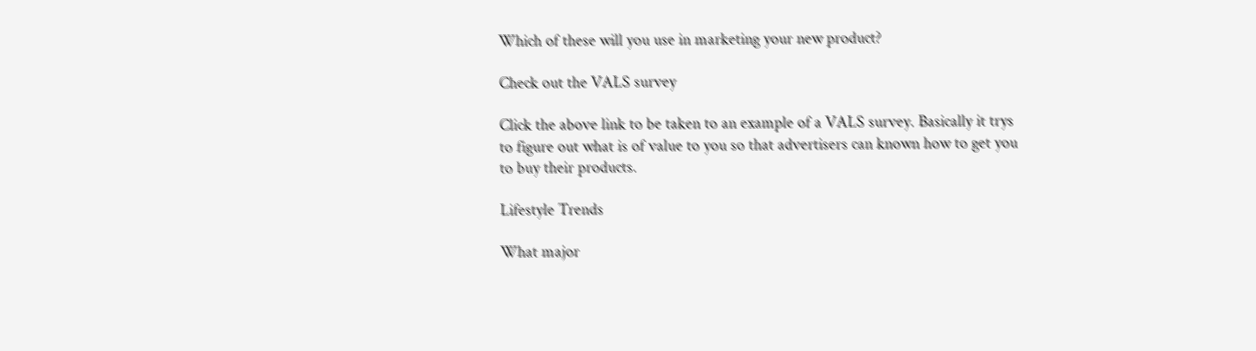Which of these will you use in marketing your new product?

Check out the VALS survey

Click the above link to be taken to an example of a VALS survey. Basically it trys to figure out what is of value to you so that advertisers can known how to get you to buy their products.

Lifestyle Trends

What major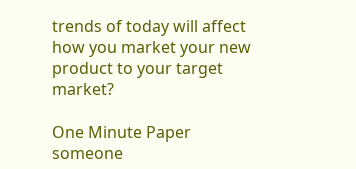trends of today will affect how you market your new product to your target market?

One Minute Paper
someone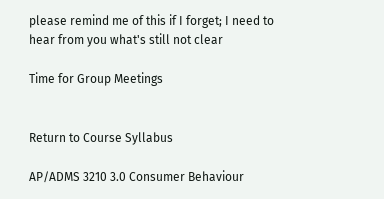please remind me of this if I forget; I need to hear from you what's still not clear

Time for Group Meetings


Return to Course Syllabus

AP/ADMS 3210 3.0 Consumer Behaviour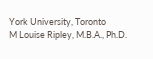York University, Toronto
M Louise Ripley, M.B.A., Ph.D.